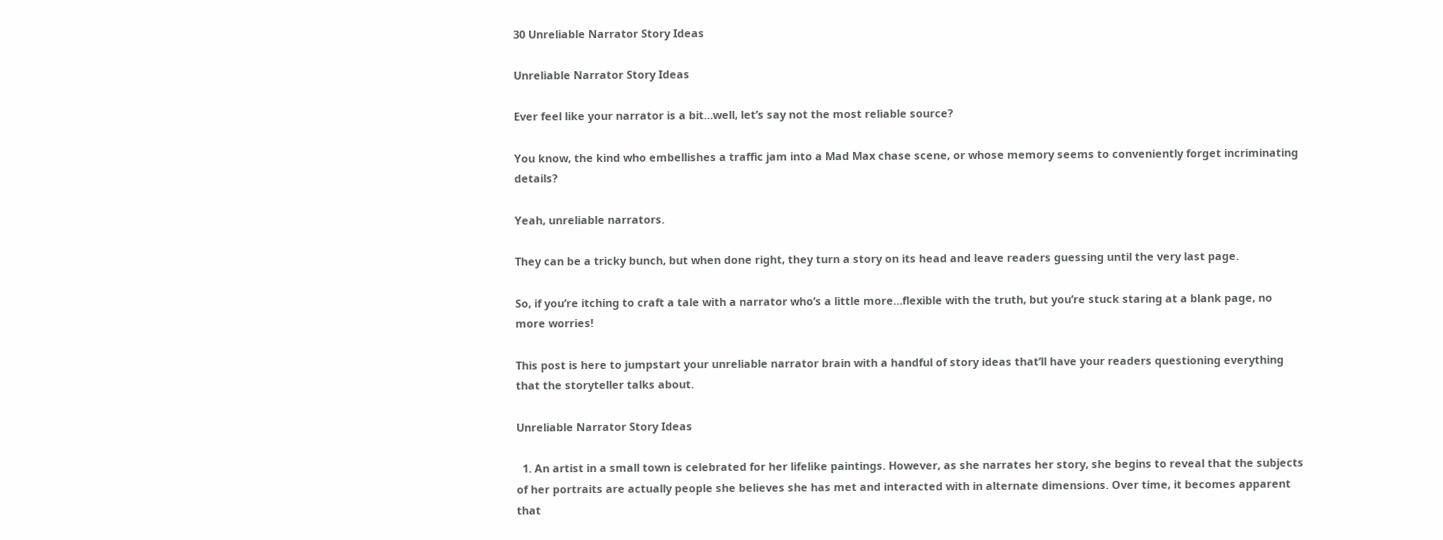30 Unreliable Narrator Story Ideas

Unreliable Narrator Story Ideas

Ever feel like your narrator is a bit…well, let’s say not the most reliable source?

You know, the kind who embellishes a traffic jam into a Mad Max chase scene, or whose memory seems to conveniently forget incriminating details?

Yeah, unreliable narrators.

They can be a tricky bunch, but when done right, they turn a story on its head and leave readers guessing until the very last page.

So, if you’re itching to craft a tale with a narrator who’s a little more…flexible with the truth, but you’re stuck staring at a blank page, no more worries!

This post is here to jumpstart your unreliable narrator brain with a handful of story ideas that’ll have your readers questioning everything that the storyteller talks about.

Unreliable Narrator Story Ideas

  1. An artist in a small town is celebrated for her lifelike paintings. However, as she narrates her story, she begins to reveal that the subjects of her portraits are actually people she believes she has met and interacted with in alternate dimensions. Over time, it becomes apparent that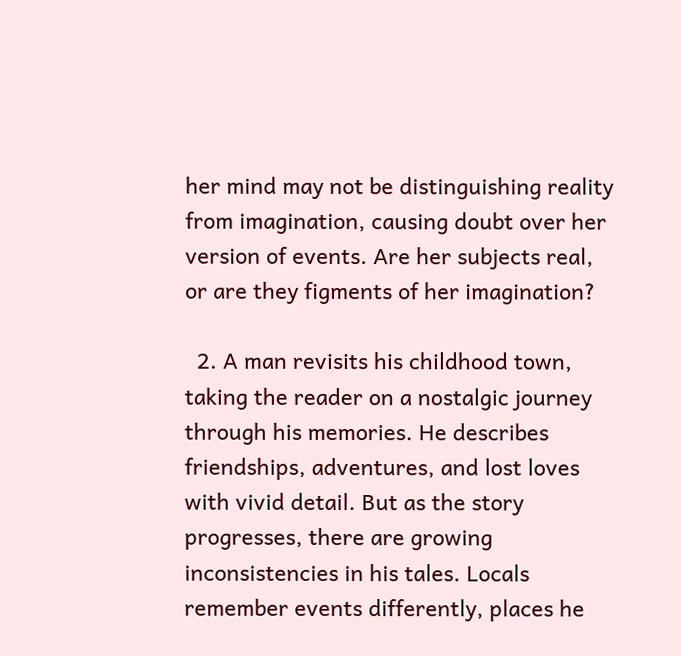her mind may not be distinguishing reality from imagination, causing doubt over her version of events. Are her subjects real, or are they figments of her imagination?

  2. A man revisits his childhood town, taking the reader on a nostalgic journey through his memories. He describes friendships, adventures, and lost loves with vivid detail. But as the story progresses, there are growing inconsistencies in his tales. Locals remember events differently, places he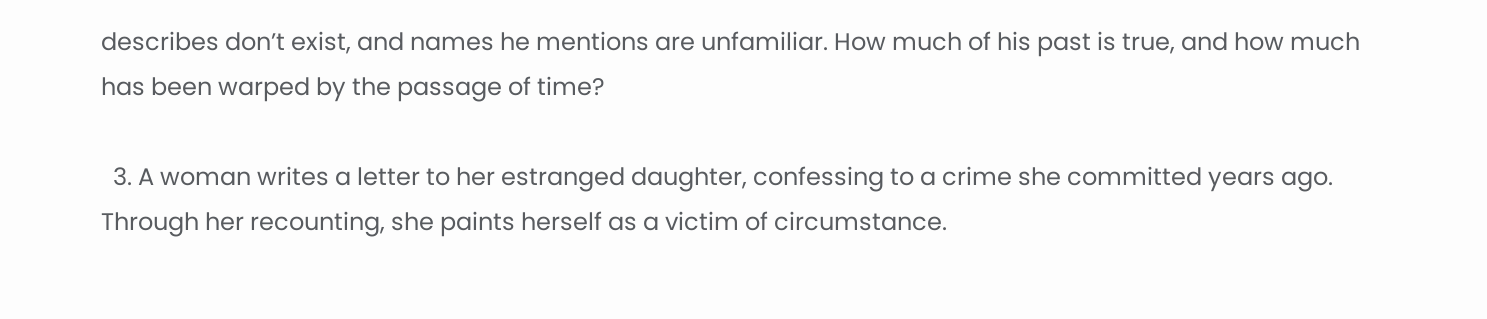describes don’t exist, and names he mentions are unfamiliar. How much of his past is true, and how much has been warped by the passage of time?

  3. A woman writes a letter to her estranged daughter, confessing to a crime she committed years ago. Through her recounting, she paints herself as a victim of circumstance.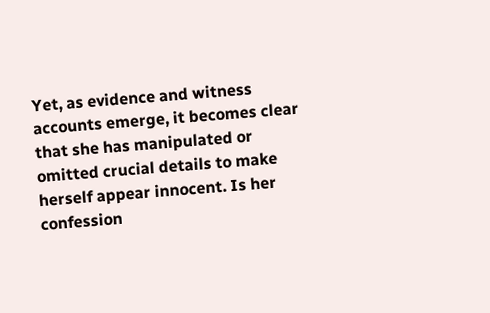Yet, as evidence and witness accounts emerge, it becomes clear that she has manipulated or omitted crucial details to make herself appear innocent. Is her confession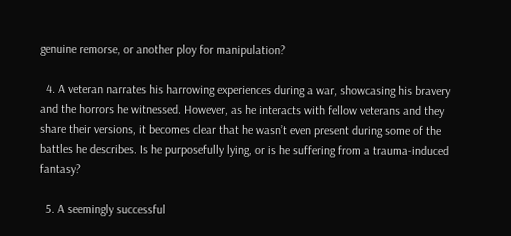genuine remorse, or another ploy for manipulation?

  4. A veteran narrates his harrowing experiences during a war, showcasing his bravery and the horrors he witnessed. However, as he interacts with fellow veterans and they share their versions, it becomes clear that he wasn’t even present during some of the battles he describes. Is he purposefully lying, or is he suffering from a trauma-induced fantasy?

  5. A seemingly successful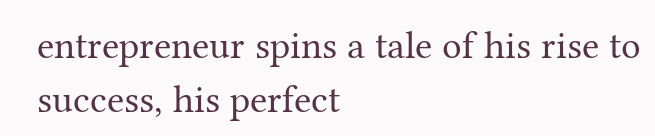entrepreneur spins a tale of his rise to success, his perfect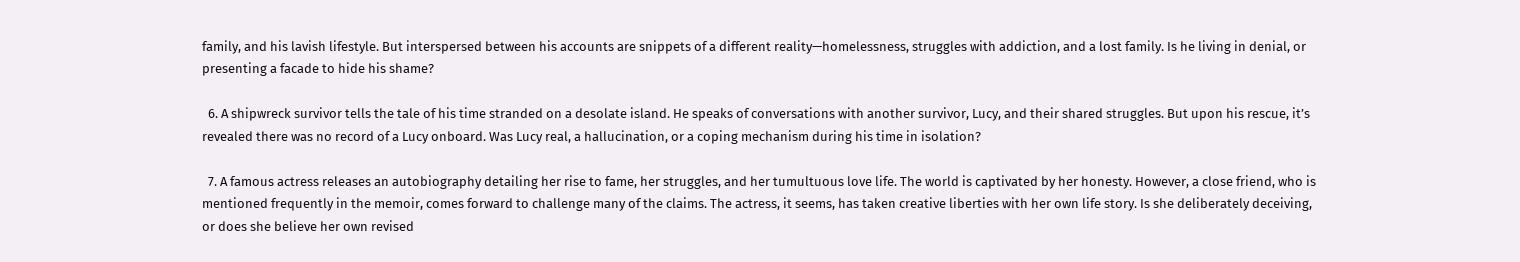family, and his lavish lifestyle. But interspersed between his accounts are snippets of a different reality—homelessness, struggles with addiction, and a lost family. Is he living in denial, or presenting a facade to hide his shame?

  6. A shipwreck survivor tells the tale of his time stranded on a desolate island. He speaks of conversations with another survivor, Lucy, and their shared struggles. But upon his rescue, it’s revealed there was no record of a Lucy onboard. Was Lucy real, a hallucination, or a coping mechanism during his time in isolation?

  7. A famous actress releases an autobiography detailing her rise to fame, her struggles, and her tumultuous love life. The world is captivated by her honesty. However, a close friend, who is mentioned frequently in the memoir, comes forward to challenge many of the claims. The actress, it seems, has taken creative liberties with her own life story. Is she deliberately deceiving, or does she believe her own revised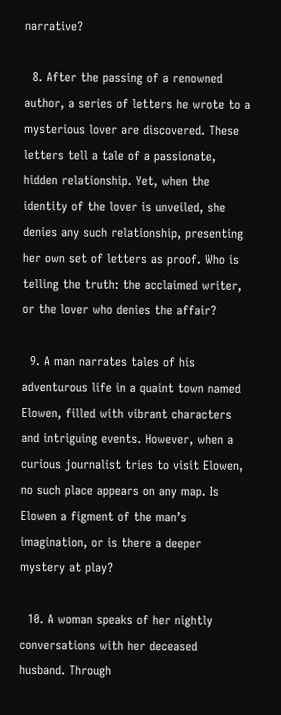narrative?

  8. After the passing of a renowned author, a series of letters he wrote to a mysterious lover are discovered. These letters tell a tale of a passionate, hidden relationship. Yet, when the identity of the lover is unveiled, she denies any such relationship, presenting her own set of letters as proof. Who is telling the truth: the acclaimed writer, or the lover who denies the affair?

  9. A man narrates tales of his adventurous life in a quaint town named Elowen, filled with vibrant characters and intriguing events. However, when a curious journalist tries to visit Elowen, no such place appears on any map. Is Elowen a figment of the man’s imagination, or is there a deeper mystery at play?

  10. A woman speaks of her nightly conversations with her deceased husband. Through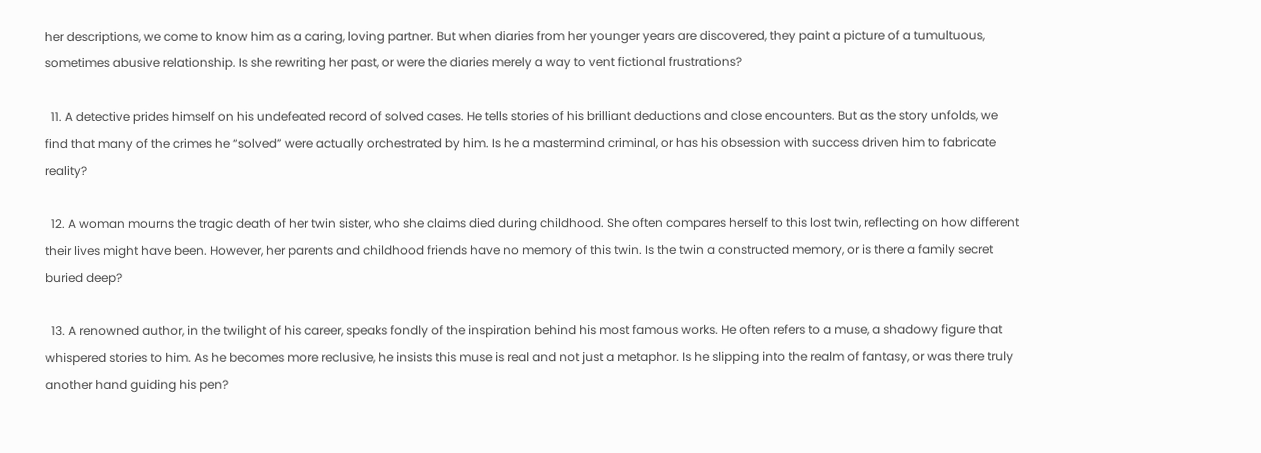her descriptions, we come to know him as a caring, loving partner. But when diaries from her younger years are discovered, they paint a picture of a tumultuous, sometimes abusive relationship. Is she rewriting her past, or were the diaries merely a way to vent fictional frustrations?

  11. A detective prides himself on his undefeated record of solved cases. He tells stories of his brilliant deductions and close encounters. But as the story unfolds, we find that many of the crimes he “solved” were actually orchestrated by him. Is he a mastermind criminal, or has his obsession with success driven him to fabricate reality?

  12. A woman mourns the tragic death of her twin sister, who she claims died during childhood. She often compares herself to this lost twin, reflecting on how different their lives might have been. However, her parents and childhood friends have no memory of this twin. Is the twin a constructed memory, or is there a family secret buried deep?

  13. A renowned author, in the twilight of his career, speaks fondly of the inspiration behind his most famous works. He often refers to a muse, a shadowy figure that whispered stories to him. As he becomes more reclusive, he insists this muse is real and not just a metaphor. Is he slipping into the realm of fantasy, or was there truly another hand guiding his pen?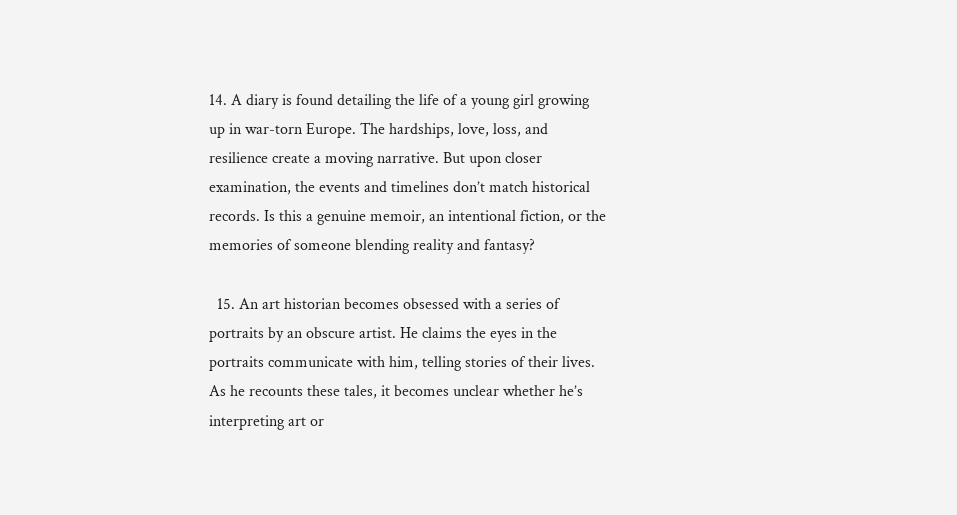14. A diary is found detailing the life of a young girl growing up in war-torn Europe. The hardships, love, loss, and resilience create a moving narrative. But upon closer examination, the events and timelines don’t match historical records. Is this a genuine memoir, an intentional fiction, or the memories of someone blending reality and fantasy?

  15. An art historian becomes obsessed with a series of portraits by an obscure artist. He claims the eyes in the portraits communicate with him, telling stories of their lives. As he recounts these tales, it becomes unclear whether he’s interpreting art or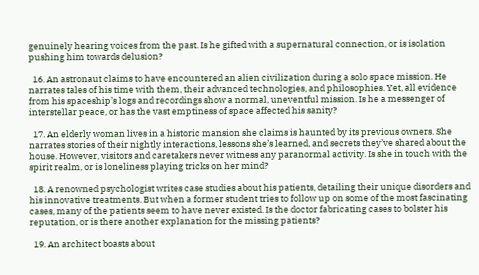genuinely hearing voices from the past. Is he gifted with a supernatural connection, or is isolation pushing him towards delusion?

  16. An astronaut claims to have encountered an alien civilization during a solo space mission. He narrates tales of his time with them, their advanced technologies, and philosophies. Yet, all evidence from his spaceship’s logs and recordings show a normal, uneventful mission. Is he a messenger of interstellar peace, or has the vast emptiness of space affected his sanity?

  17. An elderly woman lives in a historic mansion she claims is haunted by its previous owners. She narrates stories of their nightly interactions, lessons she’s learned, and secrets they’ve shared about the house. However, visitors and caretakers never witness any paranormal activity. Is she in touch with the spirit realm, or is loneliness playing tricks on her mind?

  18. A renowned psychologist writes case studies about his patients, detailing their unique disorders and his innovative treatments. But when a former student tries to follow up on some of the most fascinating cases, many of the patients seem to have never existed. Is the doctor fabricating cases to bolster his reputation, or is there another explanation for the missing patients?

  19. An architect boasts about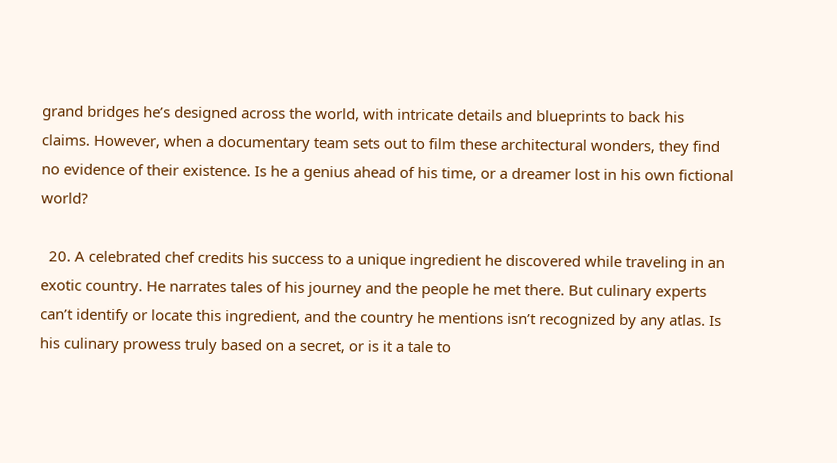grand bridges he’s designed across the world, with intricate details and blueprints to back his claims. However, when a documentary team sets out to film these architectural wonders, they find no evidence of their existence. Is he a genius ahead of his time, or a dreamer lost in his own fictional world?

  20. A celebrated chef credits his success to a unique ingredient he discovered while traveling in an exotic country. He narrates tales of his journey and the people he met there. But culinary experts can’t identify or locate this ingredient, and the country he mentions isn’t recognized by any atlas. Is his culinary prowess truly based on a secret, or is it a tale to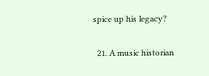spice up his legacy?

  21. A music historian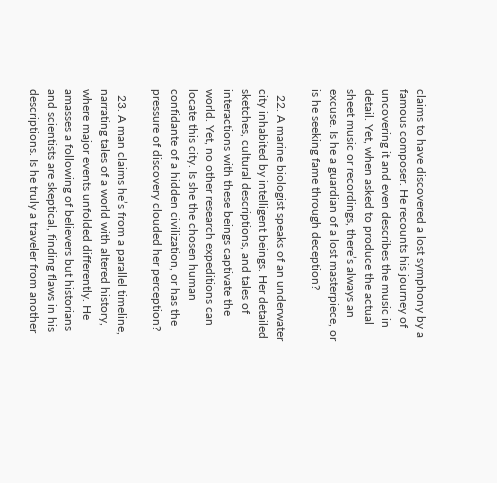claims to have discovered a lost symphony by a famous composer. He recounts his journey of uncovering it and even describes the music in detail. Yet, when asked to produce the actual sheet music or recordings, there’s always an excuse. Is he a guardian of a lost masterpiece, or is he seeking fame through deception?

  22. A marine biologist speaks of an underwater city inhabited by intelligent beings. Her detailed sketches, cultural descriptions, and tales of interactions with these beings captivate the world. Yet, no other research expeditions can locate this city. Is she the chosen human confidante of a hidden civilization, or has the pressure of discovery clouded her perception?

  23. A man claims he’s from a parallel timeline, narrating tales of a world with altered history, where major events unfolded differently. He amasses a following of believers but historians and scientists are skeptical, finding flaws in his descriptions. Is he truly a traveler from another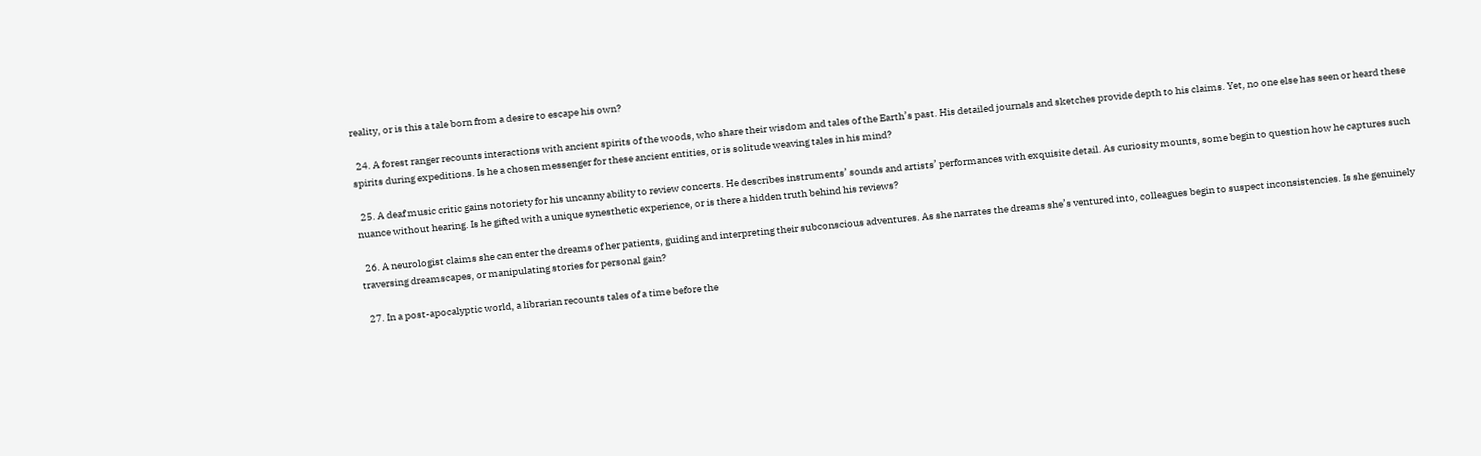reality, or is this a tale born from a desire to escape his own?

  24. A forest ranger recounts interactions with ancient spirits of the woods, who share their wisdom and tales of the Earth’s past. His detailed journals and sketches provide depth to his claims. Yet, no one else has seen or heard these spirits during expeditions. Is he a chosen messenger for these ancient entities, or is solitude weaving tales in his mind?

  25. A deaf music critic gains notoriety for his uncanny ability to review concerts. He describes instruments’ sounds and artists’ performances with exquisite detail. As curiosity mounts, some begin to question how he captures such nuance without hearing. Is he gifted with a unique synesthetic experience, or is there a hidden truth behind his reviews?

  26. A neurologist claims she can enter the dreams of her patients, guiding and interpreting their subconscious adventures. As she narrates the dreams she’s ventured into, colleagues begin to suspect inconsistencies. Is she genuinely traversing dreamscapes, or manipulating stories for personal gain?

  27. In a post-apocalyptic world, a librarian recounts tales of a time before the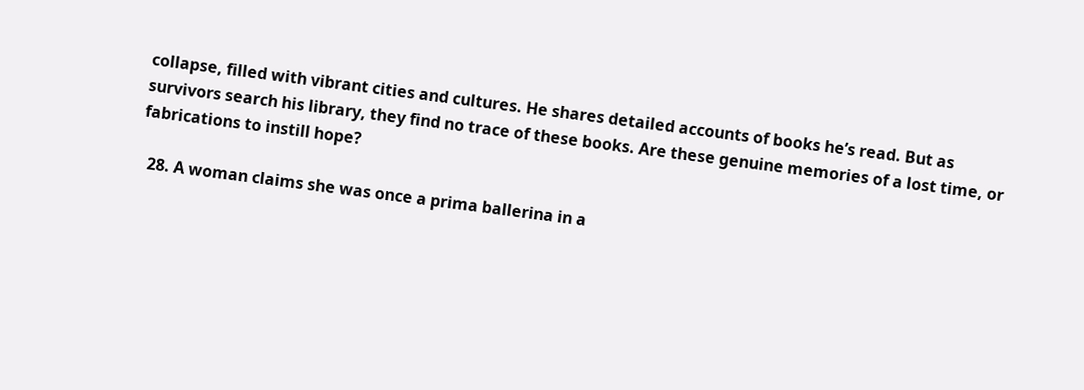collapse, filled with vibrant cities and cultures. He shares detailed accounts of books he’s read. But as survivors search his library, they find no trace of these books. Are these genuine memories of a lost time, or fabrications to instill hope?

  28. A woman claims she was once a prima ballerina in a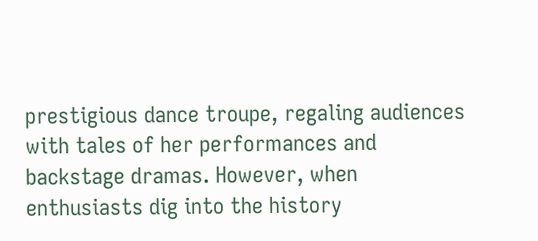prestigious dance troupe, regaling audiences with tales of her performances and backstage dramas. However, when enthusiasts dig into the history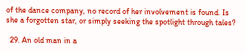of the dance company, no record of her involvement is found. Is she a forgotten star, or simply seeking the spotlight through tales?

  29. An old man in a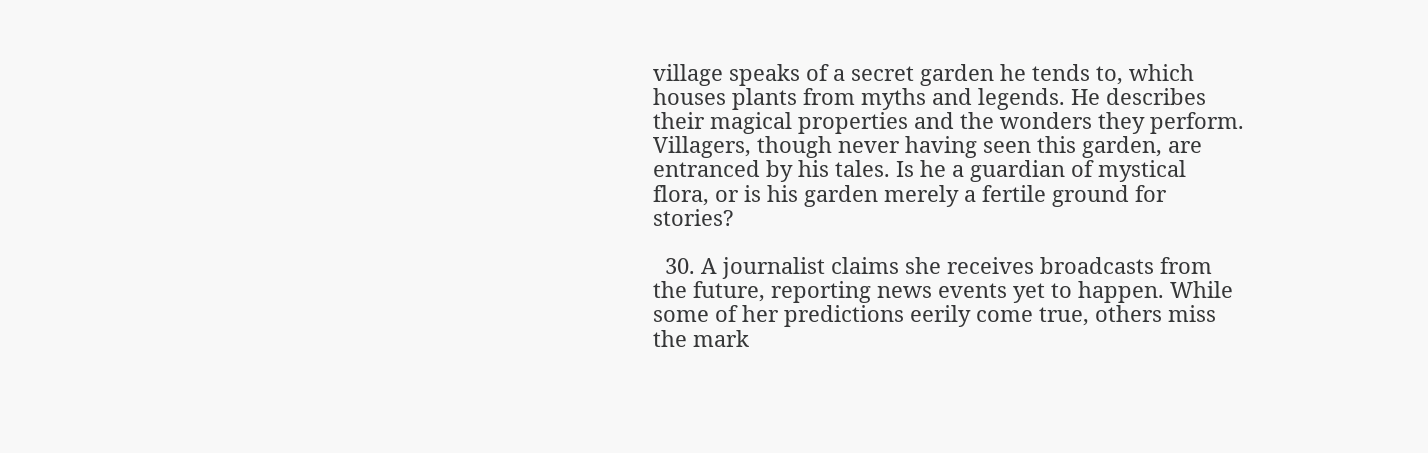village speaks of a secret garden he tends to, which houses plants from myths and legends. He describes their magical properties and the wonders they perform. Villagers, though never having seen this garden, are entranced by his tales. Is he a guardian of mystical flora, or is his garden merely a fertile ground for stories?

  30. A journalist claims she receives broadcasts from the future, reporting news events yet to happen. While some of her predictions eerily come true, others miss the mark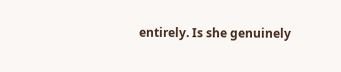entirely. Is she genuinely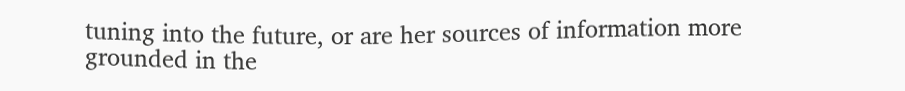tuning into the future, or are her sources of information more grounded in the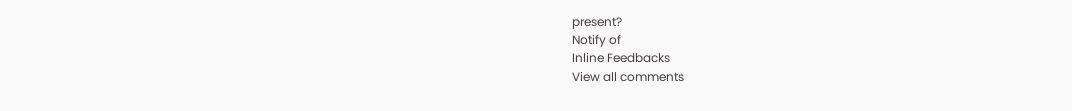present?
Notify of
Inline Feedbacks
View all comments